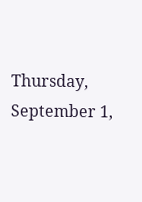Thursday, September 1,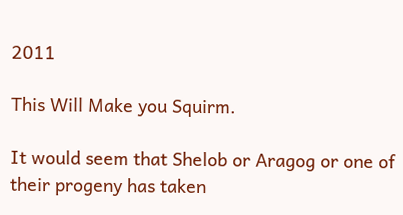2011

This Will Make you Squirm.

It would seem that Shelob or Aragog or one of their progeny has taken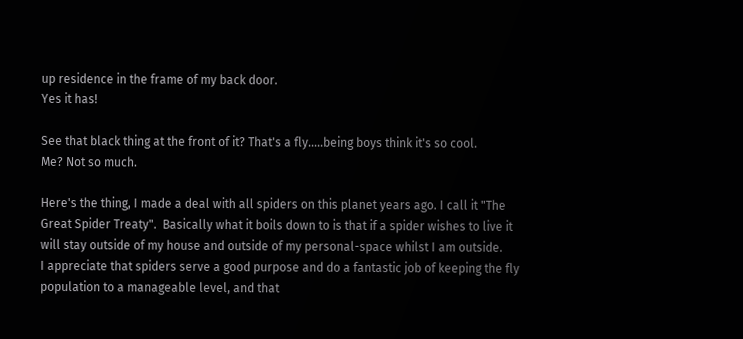up residence in the frame of my back door.
Yes it has!

See that black thing at the front of it? That's a fly.....being boys think it's so cool.
Me? Not so much.

Here's the thing, I made a deal with all spiders on this planet years ago. I call it "The Great Spider Treaty".  Basically what it boils down to is that if a spider wishes to live it will stay outside of my house and outside of my personal-space whilst I am outside.
I appreciate that spiders serve a good purpose and do a fantastic job of keeping the fly population to a manageable level, and that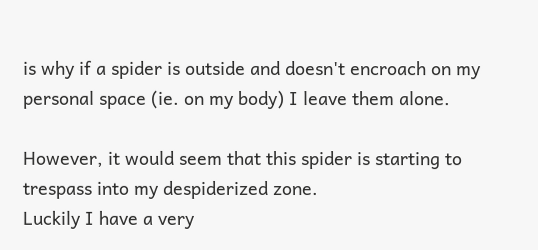is why if a spider is outside and doesn't encroach on my personal space (ie. on my body) I leave them alone.

However, it would seem that this spider is starting to trespass into my despiderized zone.
Luckily I have a very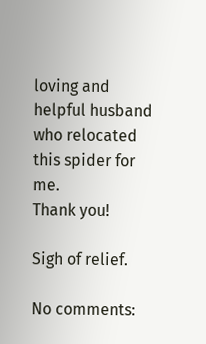loving and helpful husband who relocated this spider for me.
Thank you!

Sigh of relief.

No comments: